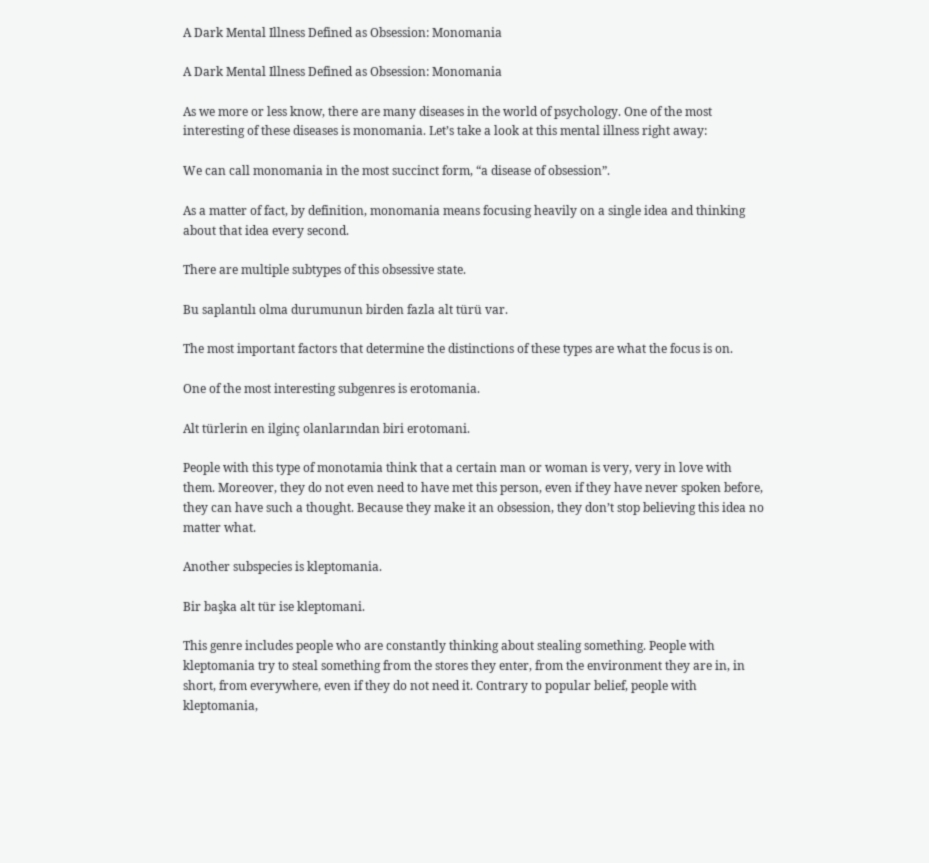A Dark Mental Illness Defined as Obsession: Monomania

A Dark Mental Illness Defined as Obsession: Monomania

As we more or less know, there are many diseases in the world of psychology. One of the most interesting of these diseases is monomania. Let’s take a look at this mental illness right away:

We can call monomania in the most succinct form, “a disease of obsession”.

As a matter of fact, by definition, monomania means focusing heavily on a single idea and thinking about that idea every second.

There are multiple subtypes of this obsessive state.

Bu saplantılı olma durumunun birden fazla alt türü var.

The most important factors that determine the distinctions of these types are what the focus is on.

One of the most interesting subgenres is erotomania.

Alt türlerin en ilginç olanlarından biri erotomani.

People with this type of monotamia think that a certain man or woman is very, very in love with them. Moreover, they do not even need to have met this person, even if they have never spoken before, they can have such a thought. Because they make it an obsession, they don’t stop believing this idea no matter what.

Another subspecies is kleptomania.

Bir başka alt tür ise kleptomani.

This genre includes people who are constantly thinking about stealing something. People with kleptomania try to steal something from the stores they enter, from the environment they are in, in short, from everywhere, even if they do not need it. Contrary to popular belief, people with kleptomania,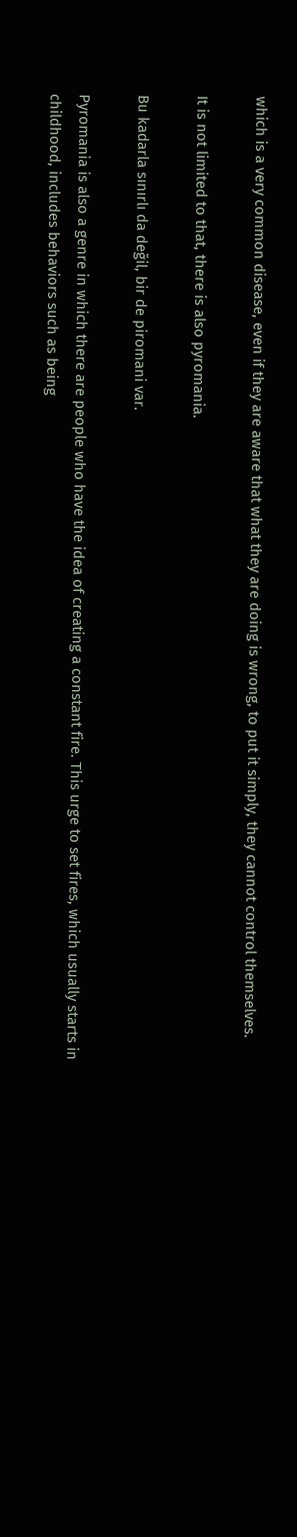which is a very common disease, even if they are aware that what they are doing is wrong, to put it simply, they cannot control themselves.

It is not limited to that, there is also pyromania.

Bu kadarla sınırlı da değil, bir de piromani var.

Pyromania is also a genre in which there are people who have the idea of creating a constant fire. This urge to set fires, which usually starts in childhood, includes behaviors such as being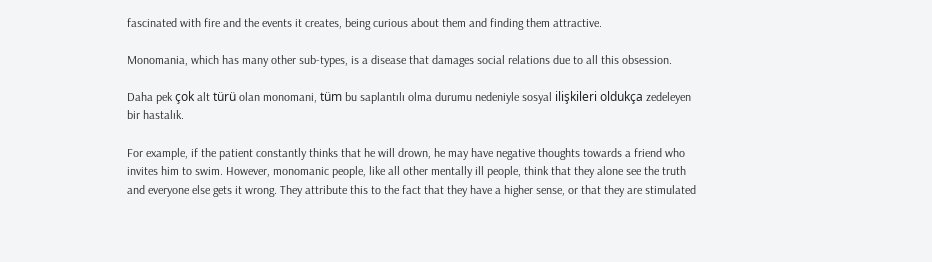fascinated with fire and the events it creates, being curious about them and finding them attractive.

Monomania, which has many other sub-types, is a disease that damages social relations due to all this obsession.

Daha pek çok alt türü olan monomani, tüm bu saplantılı olma durumu nedeniyle sosyal ilişkileri oldukça zedeleyen bir hastalık.

For example, if the patient constantly thinks that he will drown, he may have negative thoughts towards a friend who invites him to swim. However, monomanic people, like all other mentally ill people, think that they alone see the truth and everyone else gets it wrong. They attribute this to the fact that they have a higher sense, or that they are stimulated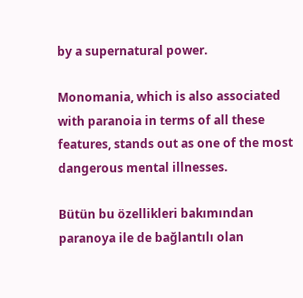by a supernatural power.

Monomania, which is also associated with paranoia in terms of all these features, stands out as one of the most dangerous mental illnesses.

Bütün bu özellikleri bakımından paranoya ile de bağlantılı olan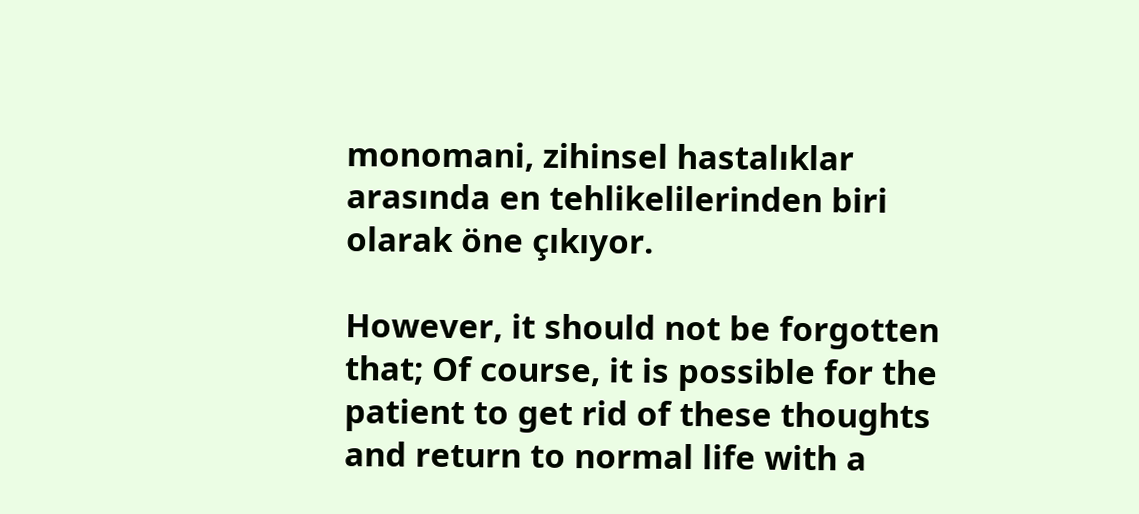monomani, zihinsel hastalıklar arasında en tehlikelilerinden biri olarak öne çıkıyor.

However, it should not be forgotten that; Of course, it is possible for the patient to get rid of these thoughts and return to normal life with a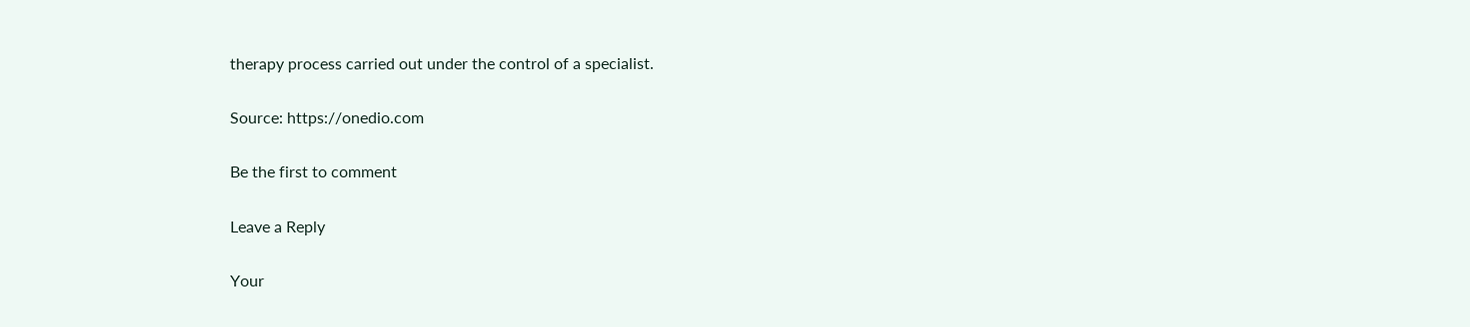therapy process carried out under the control of a specialist.

Source: https://onedio.com

Be the first to comment

Leave a Reply

Your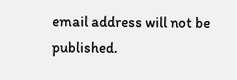email address will not be published.